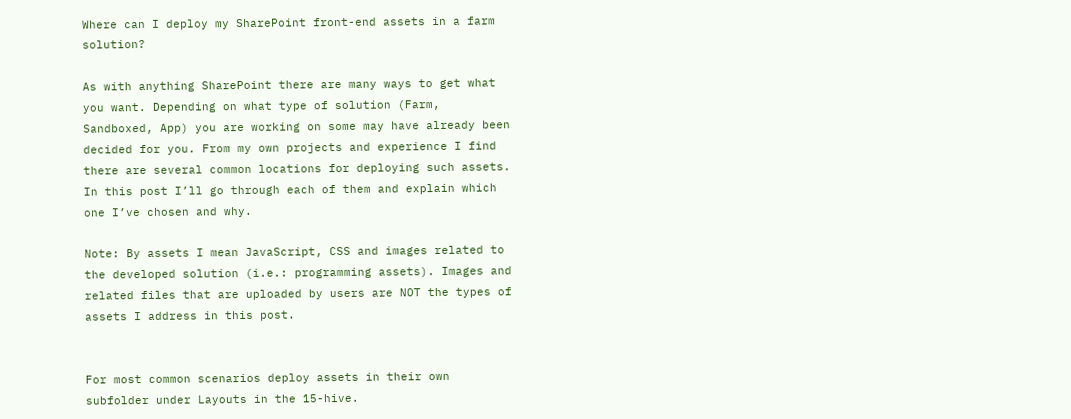Where can I deploy my SharePoint front-end assets in a farm solution?

As with anything SharePoint there are many ways to get what you want. Depending on what type of solution (Farm, Sandboxed, App) you are working on some may have already been decided for you. From my own projects and experience I find there are several common locations for deploying such assets. In this post I’ll go through each of them and explain which one I’ve chosen and why.

Note: By assets I mean JavaScript, CSS and images related to the developed solution (i.e.: programming assets). Images and related files that are uploaded by users are NOT the types of assets I address in this post.


For most common scenarios deploy assets in their own subfolder under Layouts in the 15-hive.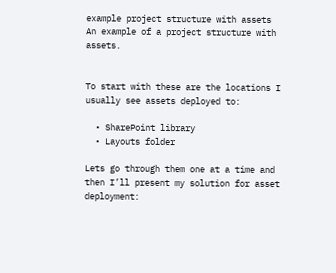example project structure with assets
An example of a project structure with assets.


To start with these are the locations I usually see assets deployed to:

  • SharePoint library
  • Layouts folder

Lets go through them one at a time and then I’ll present my solution for asset deployment: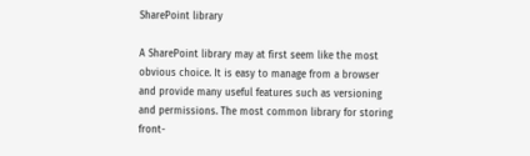SharePoint library

A SharePoint library may at first seem like the most obvious choice. It is easy to manage from a browser and provide many useful features such as versioning and permissions. The most common library for storing front-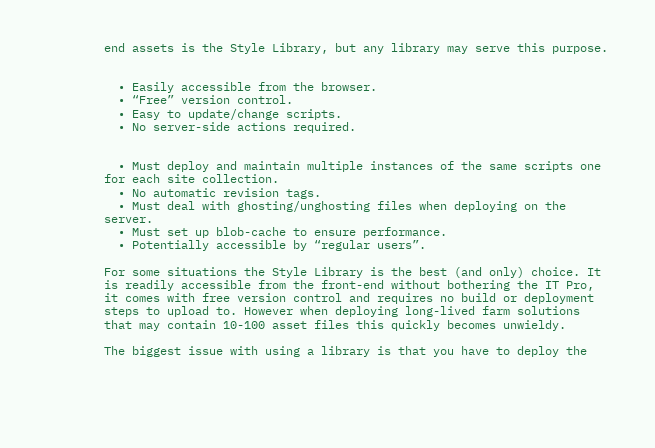end assets is the Style Library, but any library may serve this purpose.


  • Easily accessible from the browser.
  • “Free” version control.
  • Easy to update/change scripts.
  • No server-side actions required.


  • Must deploy and maintain multiple instances of the same scripts one for each site collection.
  • No automatic revision tags.
  • Must deal with ghosting/unghosting files when deploying on the server.
  • Must set up blob-cache to ensure performance.
  • Potentially accessible by “regular users”.

For some situations the Style Library is the best (and only) choice. It is readily accessible from the front-end without bothering the IT Pro, it comes with free version control and requires no build or deployment steps to upload to. However when deploying long-lived farm solutions that may contain 10-100 asset files this quickly becomes unwieldy.

The biggest issue with using a library is that you have to deploy the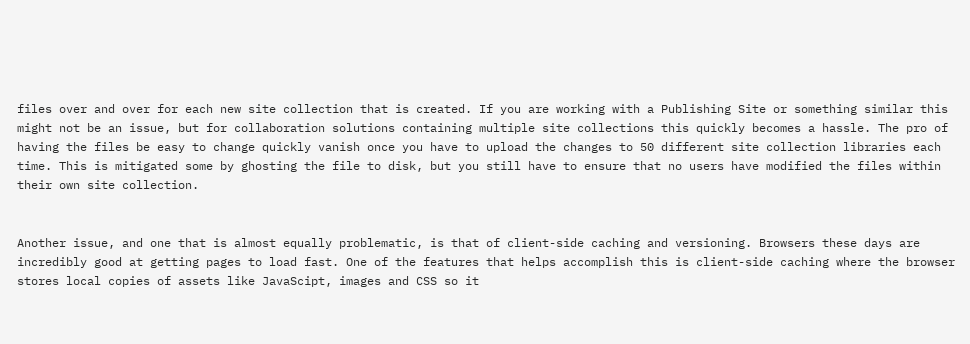files over and over for each new site collection that is created. If you are working with a Publishing Site or something similar this might not be an issue, but for collaboration solutions containing multiple site collections this quickly becomes a hassle. The pro of having the files be easy to change quickly vanish once you have to upload the changes to 50 different site collection libraries each time. This is mitigated some by ghosting the file to disk, but you still have to ensure that no users have modified the files within their own site collection.


Another issue, and one that is almost equally problematic, is that of client-side caching and versioning. Browsers these days are incredibly good at getting pages to load fast. One of the features that helps accomplish this is client-side caching where the browser stores local copies of assets like JavaScipt, images and CSS so it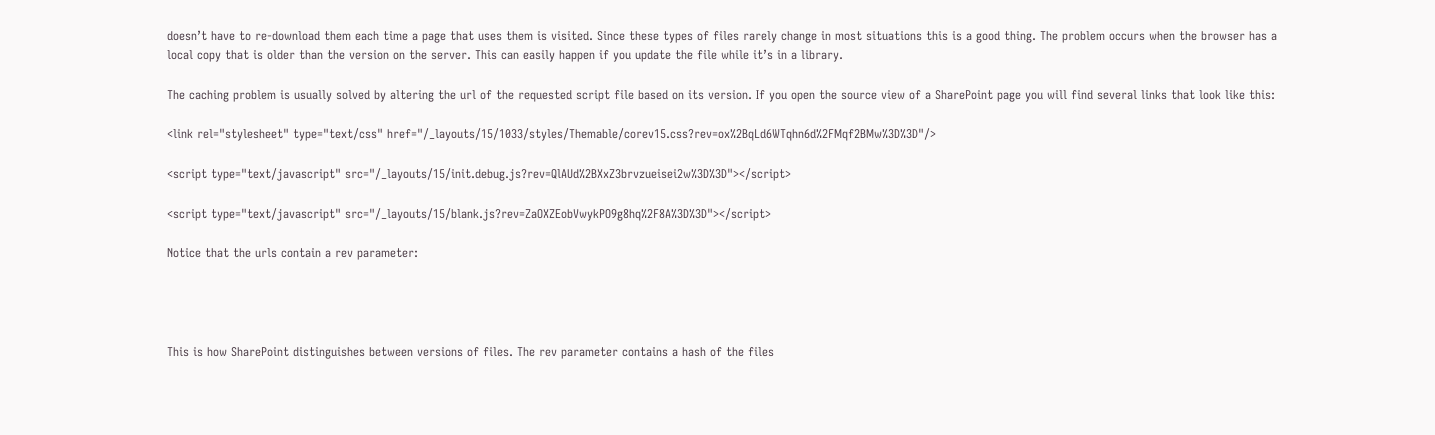doesn’t have to re-download them each time a page that uses them is visited. Since these types of files rarely change in most situations this is a good thing. The problem occurs when the browser has a local copy that is older than the version on the server. This can easily happen if you update the file while it’s in a library.

The caching problem is usually solved by altering the url of the requested script file based on its version. If you open the source view of a SharePoint page you will find several links that look like this:

<link rel="stylesheet" type="text/css" href="/_layouts/15/1033/styles/Themable/corev15.css?rev=ox%2BqLd6WTqhn6d%2FMqf2BMw%3D%3D"/>

<script type="text/javascript" src="/_layouts/15/init.debug.js?rev=QlAUd%2BXxZ3brvzueisei2w%3D%3D"></script>

<script type="text/javascript" src="/_layouts/15/blank.js?rev=ZaOXZEobVwykPO9g8hq%2F8A%3D%3D"></script>

Notice that the urls contain a rev parameter:




This is how SharePoint distinguishes between versions of files. The rev parameter contains a hash of the files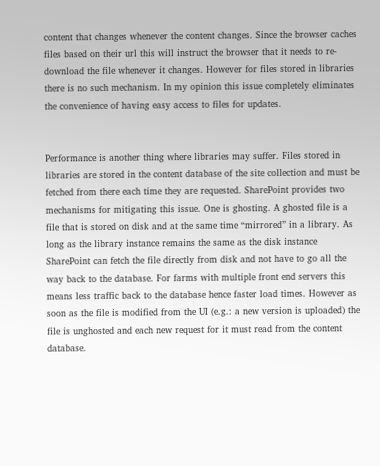content that changes whenever the content changes. Since the browser caches files based on their url this will instruct the browser that it needs to re-download the file whenever it changes. However for files stored in libraries there is no such mechanism. In my opinion this issue completely eliminates the convenience of having easy access to files for updates.


Performance is another thing where libraries may suffer. Files stored in libraries are stored in the content database of the site collection and must be fetched from there each time they are requested. SharePoint provides two mechanisms for mitigating this issue. One is ghosting. A ghosted file is a file that is stored on disk and at the same time “mirrored” in a library. As long as the library instance remains the same as the disk instance SharePoint can fetch the file directly from disk and not have to go all the way back to the database. For farms with multiple front end servers this means less traffic back to the database hence faster load times. However as soon as the file is modified from the UI (e.g.: a new version is uploaded) the file is unghosted and each new request for it must read from the content database.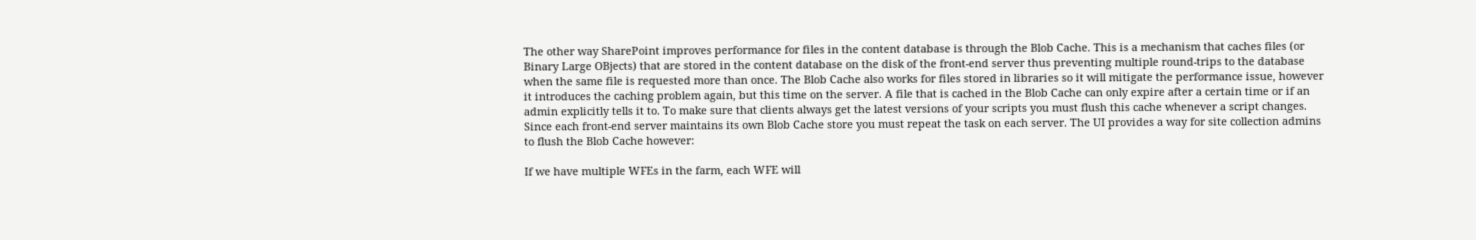The other way SharePoint improves performance for files in the content database is through the Blob Cache. This is a mechanism that caches files (or Binary Large OBjects) that are stored in the content database on the disk of the front-end server thus preventing multiple round-trips to the database when the same file is requested more than once. The Blob Cache also works for files stored in libraries so it will mitigate the performance issue, however it introduces the caching problem again, but this time on the server. A file that is cached in the Blob Cache can only expire after a certain time or if an admin explicitly tells it to. To make sure that clients always get the latest versions of your scripts you must flush this cache whenever a script changes. Since each front-end server maintains its own Blob Cache store you must repeat the task on each server. The UI provides a way for site collection admins to flush the Blob Cache however:

If we have multiple WFEs in the farm, each WFE will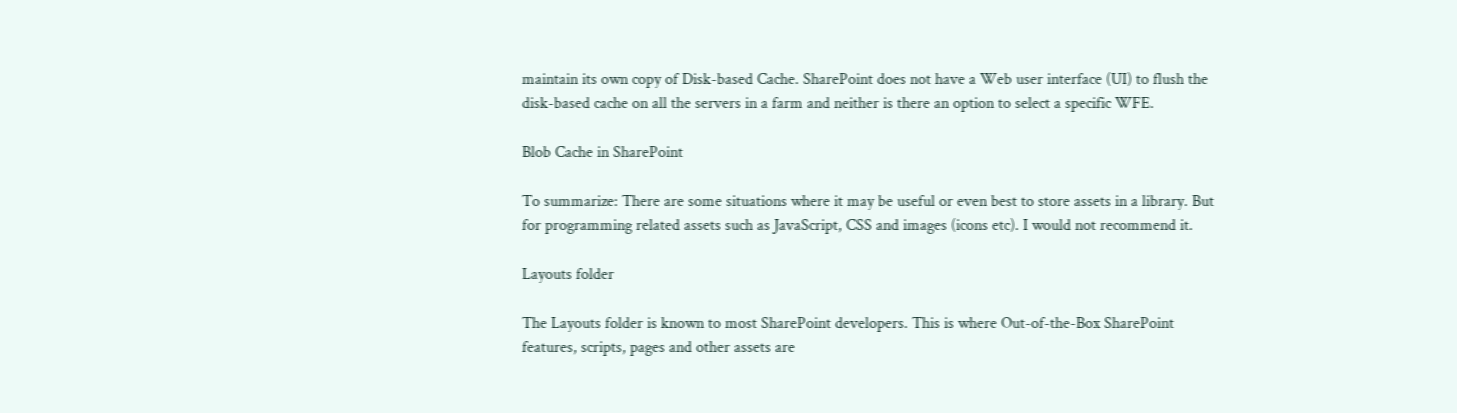maintain its own copy of Disk-based Cache. SharePoint does not have a Web user interface (UI) to flush the disk-based cache on all the servers in a farm and neither is there an option to select a specific WFE.

Blob Cache in SharePoint

To summarize: There are some situations where it may be useful or even best to store assets in a library. But for programming related assets such as JavaScript, CSS and images (icons etc). I would not recommend it.

Layouts folder

The Layouts folder is known to most SharePoint developers. This is where Out-of-the-Box SharePoint features, scripts, pages and other assets are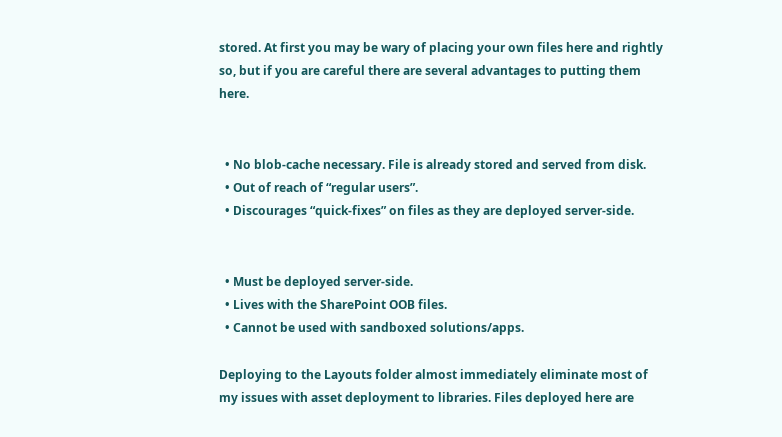stored. At first you may be wary of placing your own files here and rightly so, but if you are careful there are several advantages to putting them here.


  • No blob-cache necessary. File is already stored and served from disk.
  • Out of reach of “regular users”.
  • Discourages “quick-fixes” on files as they are deployed server-side.


  • Must be deployed server-side.
  • Lives with the SharePoint OOB files.
  • Cannot be used with sandboxed solutions/apps.

Deploying to the Layouts folder almost immediately eliminate most of my issues with asset deployment to libraries. Files deployed here are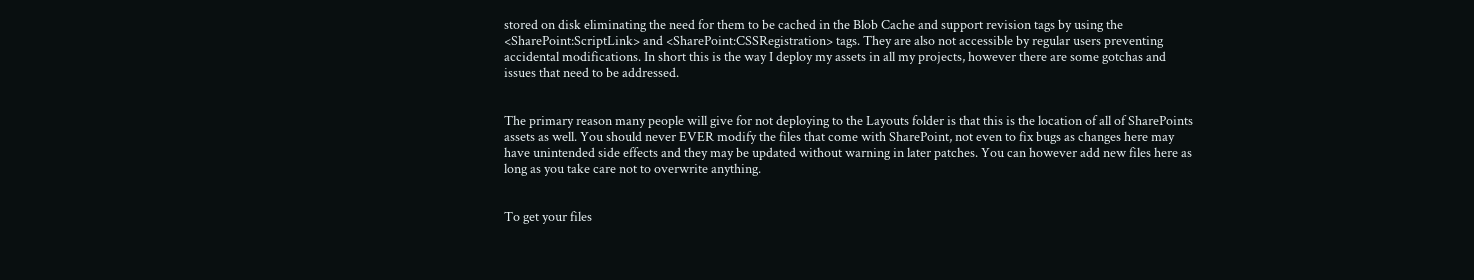stored on disk eliminating the need for them to be cached in the Blob Cache and support revision tags by using the <SharePoint:ScriptLink> and <SharePoint:CSSRegistration> tags. They are also not accessible by regular users preventing accidental modifications. In short this is the way I deploy my assets in all my projects, however there are some gotchas and issues that need to be addressed.


The primary reason many people will give for not deploying to the Layouts folder is that this is the location of all of SharePoints assets as well. You should never EVER modify the files that come with SharePoint, not even to fix bugs as changes here may have unintended side effects and they may be updated without warning in later patches. You can however add new files here as long as you take care not to overwrite anything.


To get your files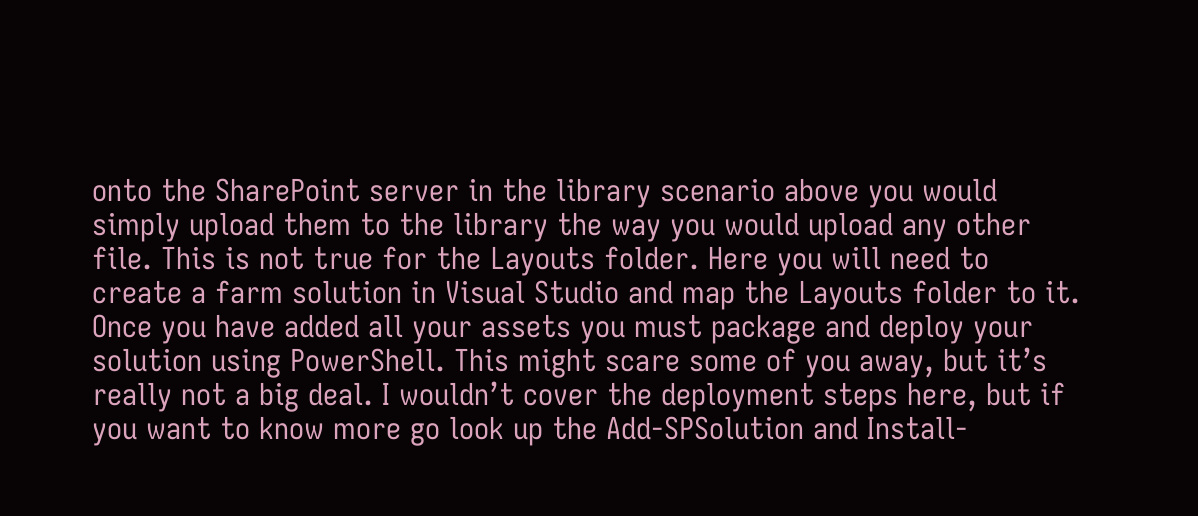onto the SharePoint server in the library scenario above you would simply upload them to the library the way you would upload any other file. This is not true for the Layouts folder. Here you will need to create a farm solution in Visual Studio and map the Layouts folder to it. Once you have added all your assets you must package and deploy your solution using PowerShell. This might scare some of you away, but it’s really not a big deal. I wouldn’t cover the deployment steps here, but if you want to know more go look up the Add-SPSolution and Install-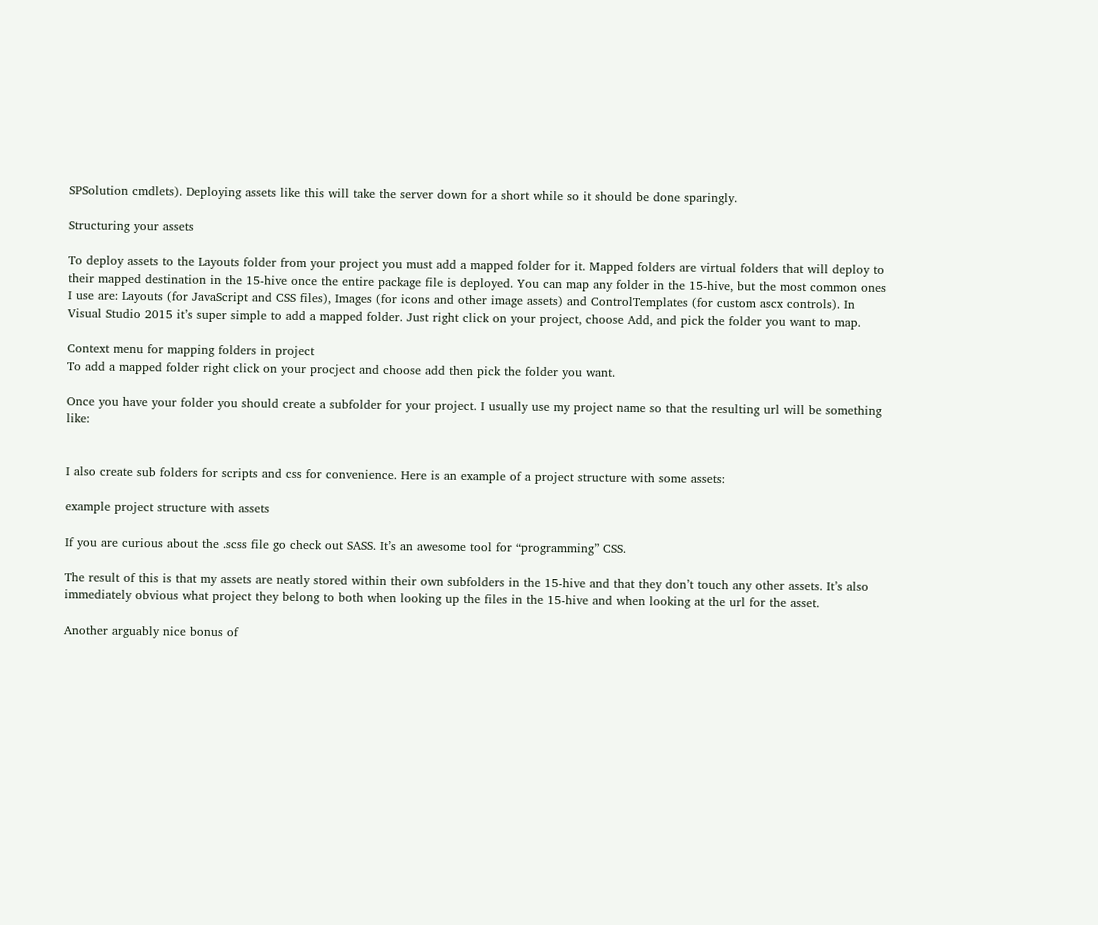SPSolution cmdlets). Deploying assets like this will take the server down for a short while so it should be done sparingly.

Structuring your assets

To deploy assets to the Layouts folder from your project you must add a mapped folder for it. Mapped folders are virtual folders that will deploy to their mapped destination in the 15-hive once the entire package file is deployed. You can map any folder in the 15-hive, but the most common ones I use are: Layouts (for JavaScript and CSS files), Images (for icons and other image assets) and ControlTemplates (for custom ascx controls). In Visual Studio 2015 it’s super simple to add a mapped folder. Just right click on your project, choose Add, and pick the folder you want to map.

Context menu for mapping folders in project
To add a mapped folder right click on your procject and choose add then pick the folder you want.

Once you have your folder you should create a subfolder for your project. I usually use my project name so that the resulting url will be something like:


I also create sub folders for scripts and css for convenience. Here is an example of a project structure with some assets:

example project structure with assets

If you are curious about the .scss file go check out SASS. It’s an awesome tool for “programming” CSS.

The result of this is that my assets are neatly stored within their own subfolders in the 15-hive and that they don’t touch any other assets. It’s also immediately obvious what project they belong to both when looking up the files in the 15-hive and when looking at the url for the asset.

Another arguably nice bonus of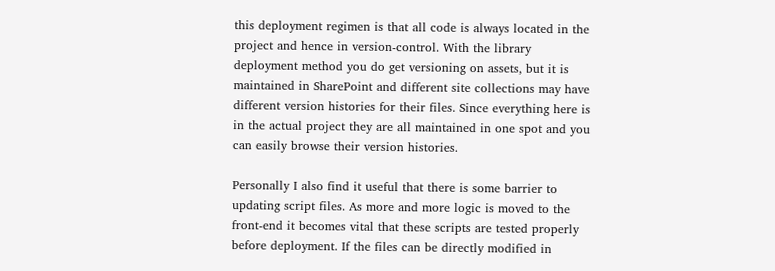this deployment regimen is that all code is always located in the project and hence in version-control. With the library deployment method you do get versioning on assets, but it is maintained in SharePoint and different site collections may have different version histories for their files. Since everything here is in the actual project they are all maintained in one spot and you can easily browse their version histories.

Personally I also find it useful that there is some barrier to updating script files. As more and more logic is moved to the front-end it becomes vital that these scripts are tested properly before deployment. If the files can be directly modified in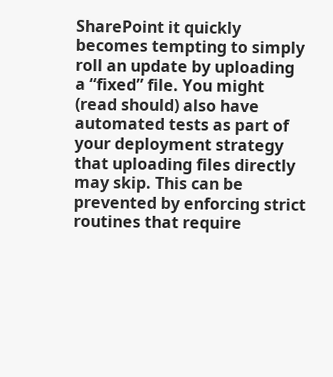SharePoint it quickly becomes tempting to simply roll an update by uploading a “fixed” file. You might (read should) also have automated tests as part of your deployment strategy that uploading files directly may skip. This can be prevented by enforcing strict routines that require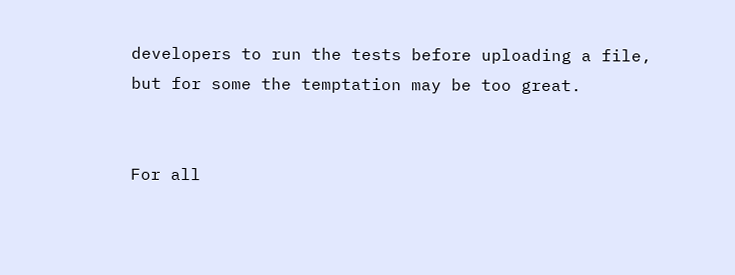developers to run the tests before uploading a file, but for some the temptation may be too great.


For all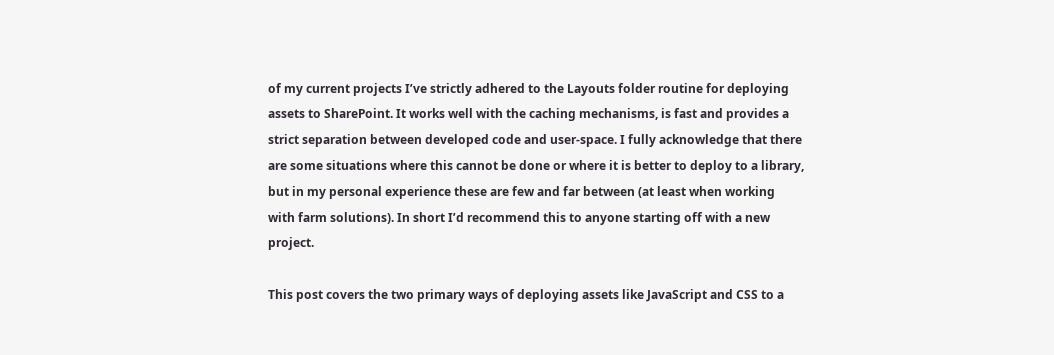of my current projects I’ve strictly adhered to the Layouts folder routine for deploying assets to SharePoint. It works well with the caching mechanisms, is fast and provides a strict separation between developed code and user-space. I fully acknowledge that there are some situations where this cannot be done or where it is better to deploy to a library, but in my personal experience these are few and far between (at least when working with farm solutions). In short I’d recommend this to anyone starting off with a new project.

This post covers the two primary ways of deploying assets like JavaScript and CSS to a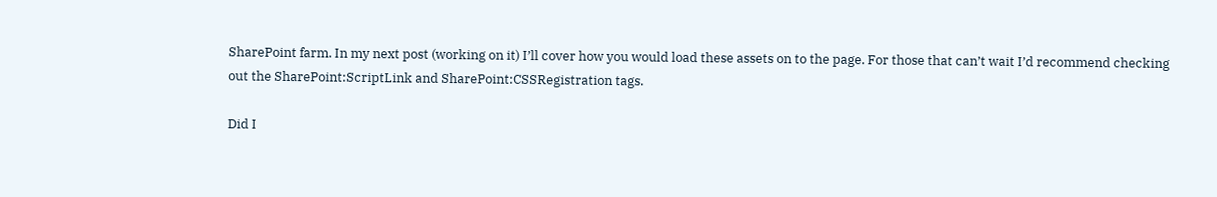SharePoint farm. In my next post (working on it) I’ll cover how you would load these assets on to the page. For those that can’t wait I’d recommend checking out the SharePoint:ScriptLink and SharePoint:CSSRegistration tags.

Did I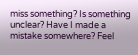miss something? Is something unclear? Have I made a mistake somewhere? Feel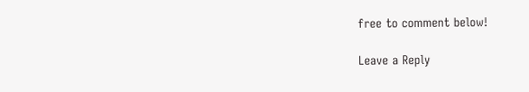free to comment below!

Leave a Reply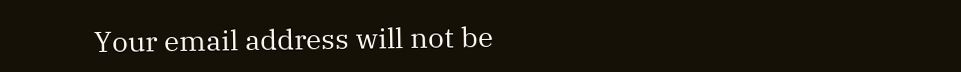Your email address will not be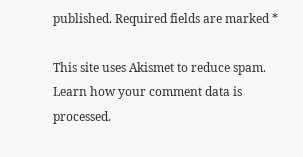published. Required fields are marked *

This site uses Akismet to reduce spam. Learn how your comment data is processed.